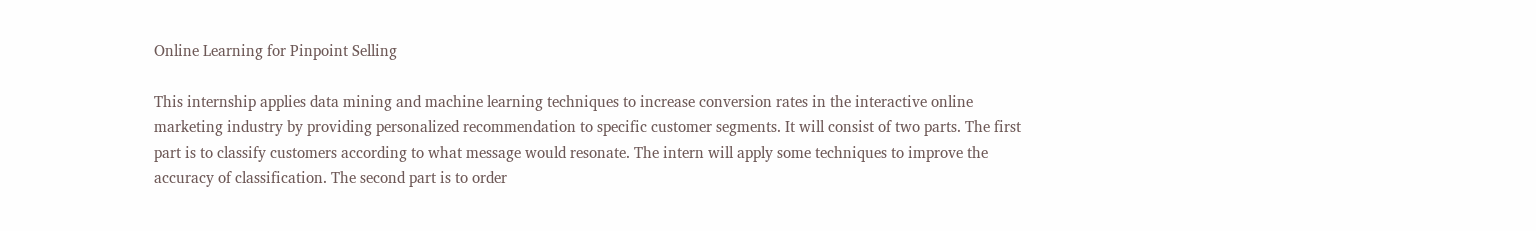Online Learning for Pinpoint Selling

This internship applies data mining and machine learning techniques to increase conversion rates in the interactive online marketing industry by providing personalized recommendation to specific customer segments. It will consist of two parts. The first part is to classify customers according to what message would resonate. The intern will apply some techniques to improve the accuracy of classification. The second part is to order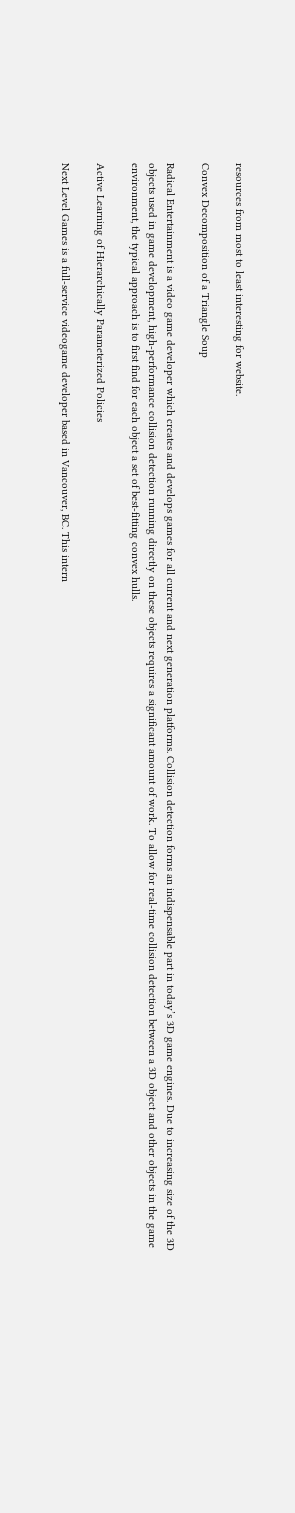resources from most to least interesting for website.

Convex Decomposition of a Triangle Soup

Radical Entertainment is a video game developer which creates and develops games for all current and next generation platforms. Collision detection forms an indispensable part in today’s 3D game engines. Due to increasing size of the 3D objects used in game development, high-performance collision detection running directly on these objects requires a significant amount of work. To allow for real-time collision detection between a 3D object and other objects in the game environment, the typical approach is to first find for each object a set of best-fitting convex hulls.

Active Learning of Hierarchically Parameterized Policies

Next Level Games is a full-service videogame developer based in Vancouver, BC. This intern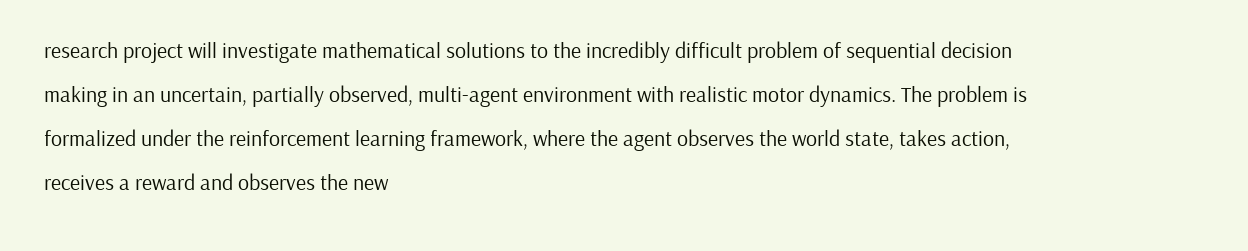research project will investigate mathematical solutions to the incredibly difficult problem of sequential decision making in an uncertain, partially observed, multi-agent environment with realistic motor dynamics. The problem is formalized under the reinforcement learning framework, where the agent observes the world state, takes action, receives a reward and observes the new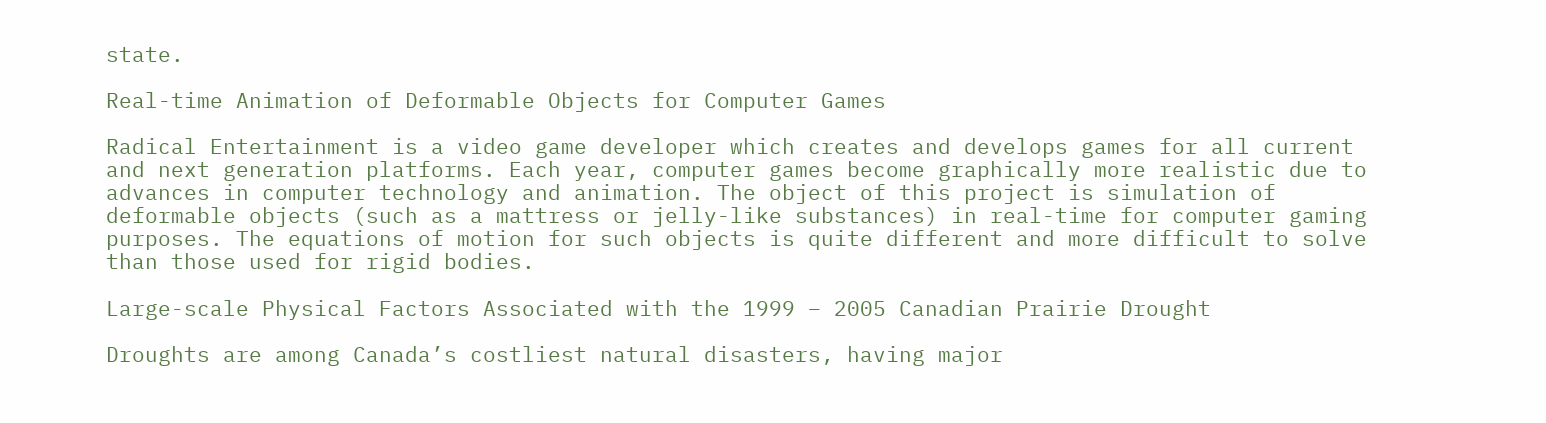state.

Real-time Animation of Deformable Objects for Computer Games

Radical Entertainment is a video game developer which creates and develops games for all current and next generation platforms. Each year, computer games become graphically more realistic due to advances in computer technology and animation. The object of this project is simulation of deformable objects (such as a mattress or jelly-like substances) in real-time for computer gaming purposes. The equations of motion for such objects is quite different and more difficult to solve than those used for rigid bodies.

Large-scale Physical Factors Associated with the 1999 – 2005 Canadian Prairie Drought

Droughts are among Canada’s costliest natural disasters, having major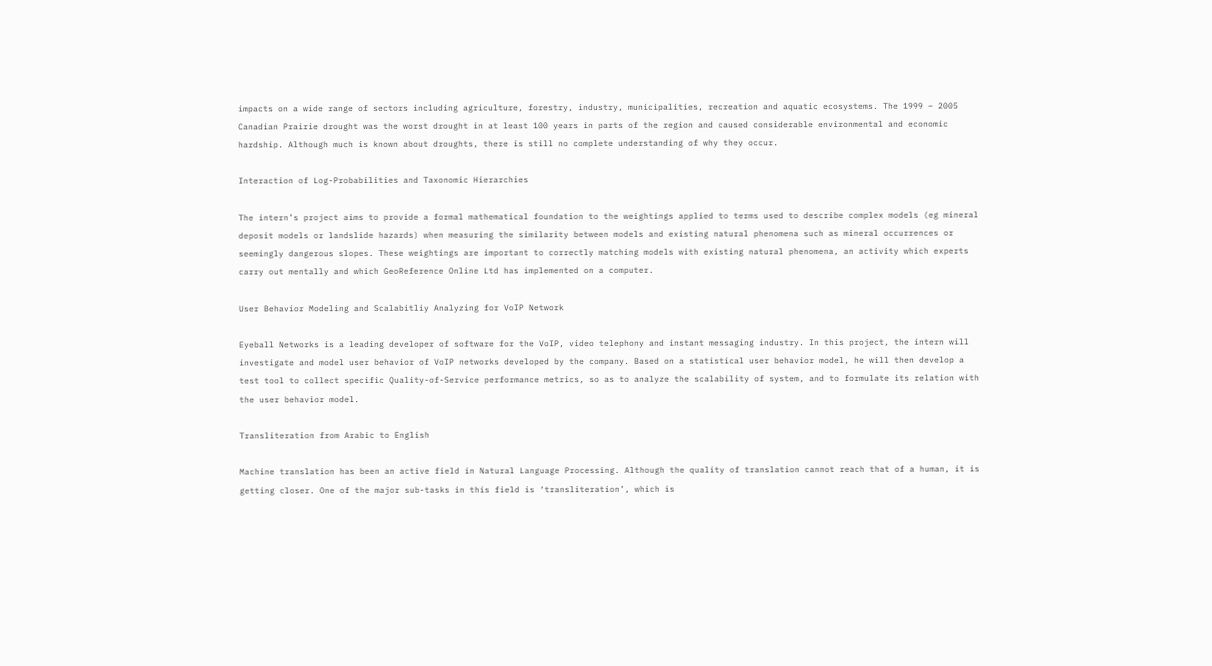impacts on a wide range of sectors including agriculture, forestry, industry, municipalities, recreation and aquatic ecosystems. The 1999 – 2005 Canadian Prairie drought was the worst drought in at least 100 years in parts of the region and caused considerable environmental and economic hardship. Although much is known about droughts, there is still no complete understanding of why they occur.

Interaction of Log-Probabilities and Taxonomic Hierarchies

The intern’s project aims to provide a formal mathematical foundation to the weightings applied to terms used to describe complex models (eg mineral deposit models or landslide hazards) when measuring the similarity between models and existing natural phenomena such as mineral occurrences or seemingly dangerous slopes. These weightings are important to correctly matching models with existing natural phenomena, an activity which experts carry out mentally and which GeoReference Online Ltd has implemented on a computer.

User Behavior Modeling and Scalabitliy Analyzing for VoIP Network

Eyeball Networks is a leading developer of software for the VoIP, video telephony and instant messaging industry. In this project, the intern will investigate and model user behavior of VoIP networks developed by the company. Based on a statistical user behavior model, he will then develop a test tool to collect specific Quality-of-Service performance metrics, so as to analyze the scalability of system, and to formulate its relation with the user behavior model.

Transliteration from Arabic to English

Machine translation has been an active field in Natural Language Processing. Although the quality of translation cannot reach that of a human, it is getting closer. One of the major sub-tasks in this field is ‘transliteration’, which is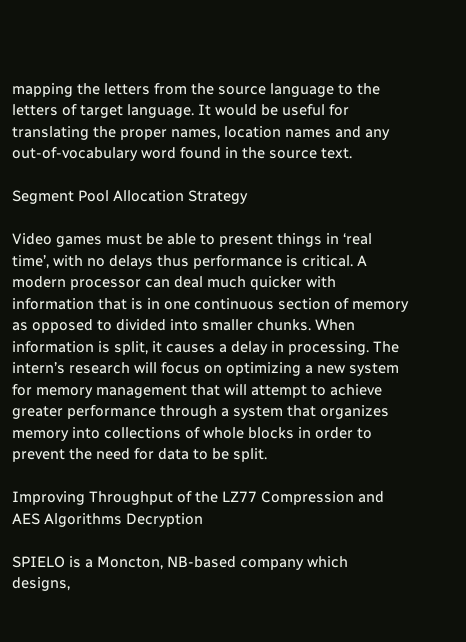mapping the letters from the source language to the letters of target language. It would be useful for translating the proper names, location names and any out-of-vocabulary word found in the source text.

Segment Pool Allocation Strategy

Video games must be able to present things in ‘real time’, with no delays thus performance is critical. A modern processor can deal much quicker with information that is in one continuous section of memory as opposed to divided into smaller chunks. When information is split, it causes a delay in processing. The intern’s research will focus on optimizing a new system for memory management that will attempt to achieve greater performance through a system that organizes memory into collections of whole blocks in order to prevent the need for data to be split.

Improving Throughput of the LZ77 Compression and AES Algorithms Decryption

SPIELO is a Moncton, NB-based company which designs,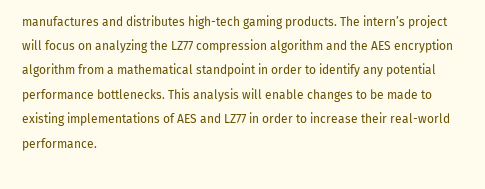manufactures and distributes high-tech gaming products. The intern’s project will focus on analyzing the LZ77 compression algorithm and the AES encryption algorithm from a mathematical standpoint in order to identify any potential performance bottlenecks. This analysis will enable changes to be made to existing implementations of AES and LZ77 in order to increase their real-world performance.